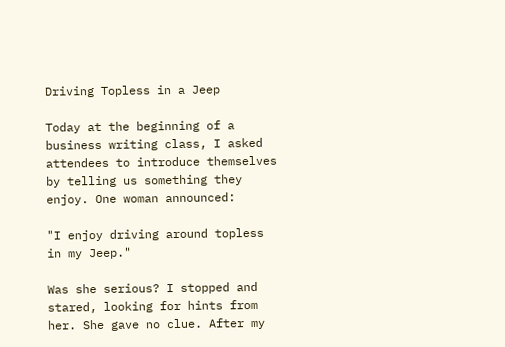Driving Topless in a Jeep

Today at the beginning of a business writing class, I asked attendees to introduce themselves by telling us something they enjoy. One woman announced:

"I enjoy driving around topless in my Jeep."

Was she serious? I stopped and stared, looking for hints from her. She gave no clue. After my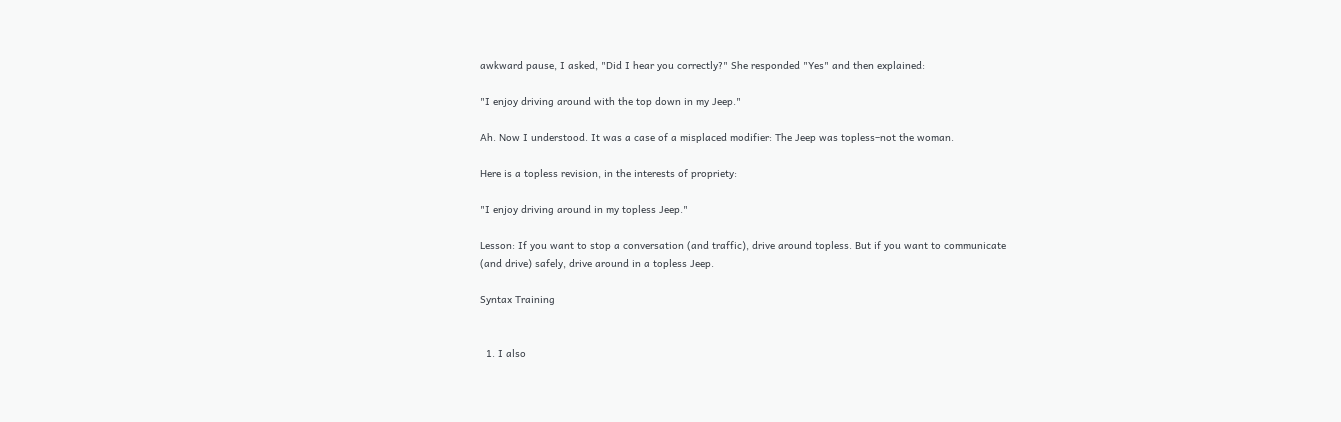awkward pause, I asked, "Did I hear you correctly?" She responded "Yes" and then explained:

"I enjoy driving around with the top down in my Jeep."

Ah. Now I understood. It was a case of a misplaced modifier: The Jeep was topless–not the woman.

Here is a topless revision, in the interests of propriety:

"I enjoy driving around in my topless Jeep."

Lesson: If you want to stop a conversation (and traffic), drive around topless. But if you want to communicate (and drive) safely, drive around in a topless Jeep.

Syntax Training


  1. I also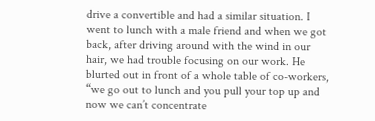drive a convertible and had a similar situation. I went to lunch with a male friend and when we got back, after driving around with the wind in our hair, we had trouble focusing on our work. He blurted out in front of a whole table of co-workers, “we go out to lunch and you pull your top up and now we can’t concentrate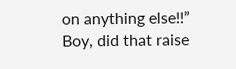on anything else!!” Boy, did that raise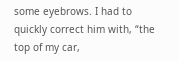some eyebrows. I had to quickly correct him with, “the top of my car,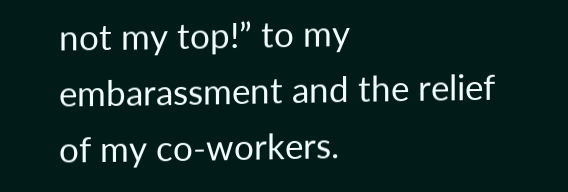not my top!” to my embarassment and the relief of my co-workers.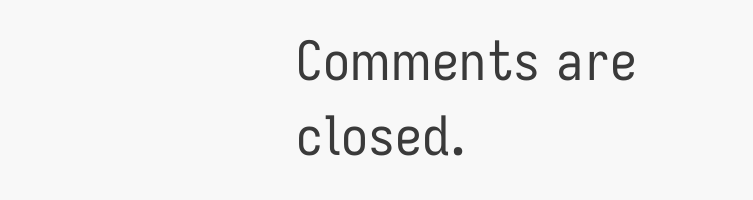Comments are closed.